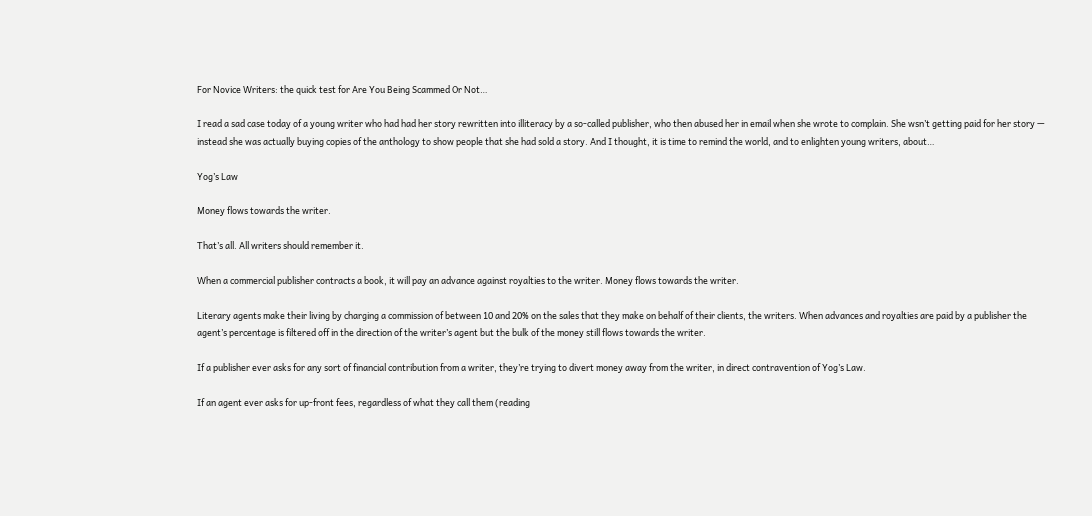For Novice Writers: the quick test for Are You Being Scammed Or Not…

I read a sad case today of a young writer who had had her story rewritten into illiteracy by a so-called publisher, who then abused her in email when she wrote to complain. She wsn’t getting paid for her story — instead she was actually buying copies of the anthology to show people that she had sold a story. And I thought, it is time to remind the world, and to enlighten young writers, about…

Yog’s Law

Money flows towards the writer.

That’s all. All writers should remember it.

When a commercial publisher contracts a book, it will pay an advance against royalties to the writer. Money flows towards the writer.

Literary agents make their living by charging a commission of between 10 and 20% on the sales that they make on behalf of their clients, the writers. When advances and royalties are paid by a publisher the agent’s percentage is filtered off in the direction of the writer’s agent but the bulk of the money still flows towards the writer.

If a publisher ever asks for any sort of financial contribution from a writer, they’re trying to divert money away from the writer, in direct contravention of Yog’s Law.

If an agent ever asks for up-front fees, regardless of what they call them (reading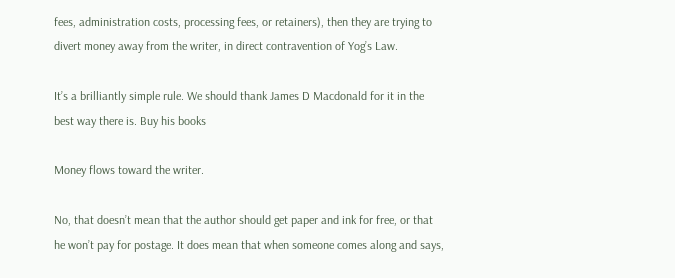fees, administration costs, processing fees, or retainers), then they are trying to divert money away from the writer, in direct contravention of Yog’s Law.

It’s a brilliantly simple rule. We should thank James D Macdonald for it in the best way there is. Buy his books

Money flows toward the writer.

No, that doesn’t mean that the author should get paper and ink for free, or that he won’t pay for postage. It does mean that when someone comes along and says,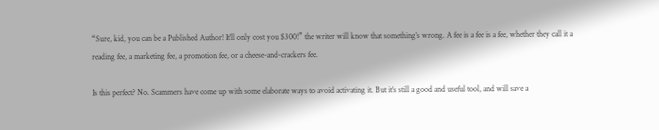“Sure, kid, you can be a Published Author! It’ll only cost you $300!” the writer will know that something’s wrong. A fee is a fee is a fee, whether they call it a reading fee, a marketing fee, a promotion fee, or a cheese-and-crackers fee.

Is this perfect? No. Scammers have come up with some elaborate ways to avoid activating it. But it’s still a good and useful tool, and will save a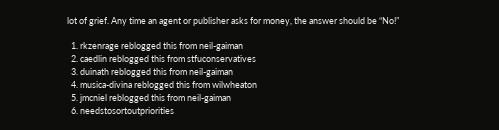lot of grief. Any time an agent or publisher asks for money, the answer should be “No!”

  1. rkzenrage reblogged this from neil-gaiman
  2. caedlin reblogged this from stfuconservatives
  3. duinath reblogged this from neil-gaiman
  4. musica-divina reblogged this from wilwheaton
  5. jmcniel reblogged this from neil-gaiman
  6. needstosortoutpriorities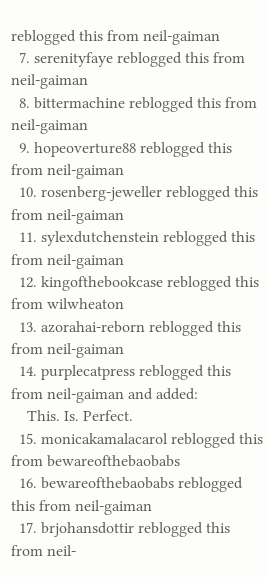reblogged this from neil-gaiman
  7. serenityfaye reblogged this from neil-gaiman
  8. bittermachine reblogged this from neil-gaiman
  9. hopeoverture88 reblogged this from neil-gaiman
  10. rosenberg-jeweller reblogged this from neil-gaiman
  11. sylexdutchenstein reblogged this from neil-gaiman
  12. kingofthebookcase reblogged this from wilwheaton
  13. azorahai-reborn reblogged this from neil-gaiman
  14. purplecatpress reblogged this from neil-gaiman and added:
    This. Is. Perfect.
  15. monicakamalacarol reblogged this from bewareofthebaobabs
  16. bewareofthebaobabs reblogged this from neil-gaiman
  17. brjohansdottir reblogged this from neil-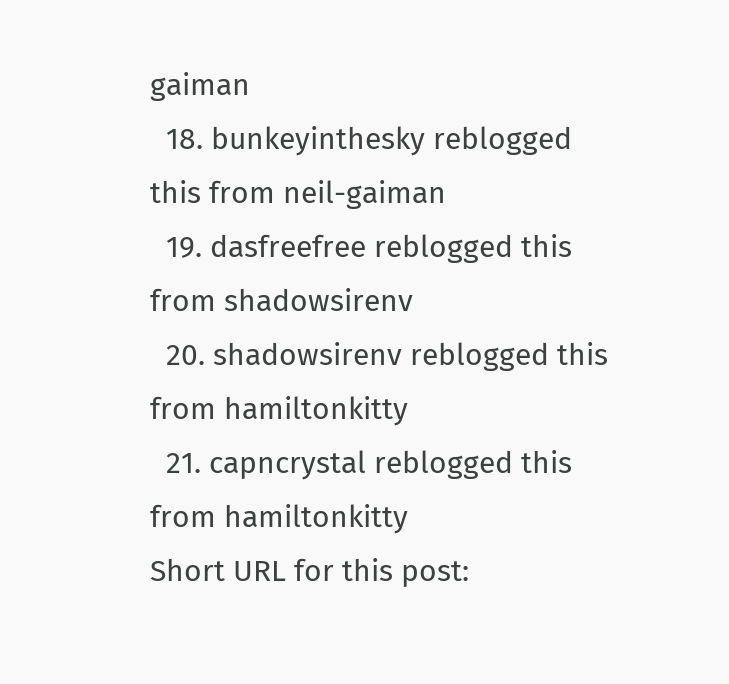gaiman
  18. bunkeyinthesky reblogged this from neil-gaiman
  19. dasfreefree reblogged this from shadowsirenv
  20. shadowsirenv reblogged this from hamiltonkitty
  21. capncrystal reblogged this from hamiltonkitty
Short URL for this post: